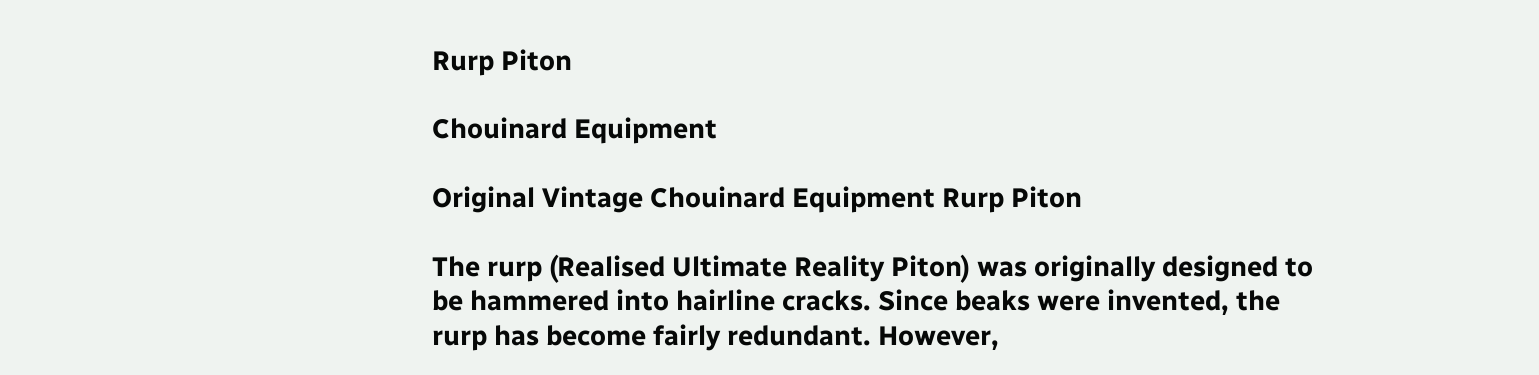Rurp Piton

Chouinard Equipment

Original Vintage Chouinard Equipment Rurp Piton

The rurp (Realised Ultimate Reality Piton) was originally designed to be hammered into hairline cracks. Since beaks were invented, the rurp has become fairly redundant. However,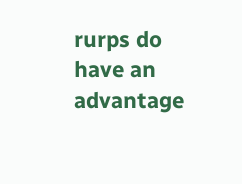rurps do have an advantage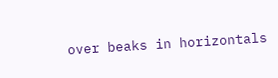over beaks in horizontals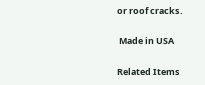or roof cracks.

 Made in USA

Related Items